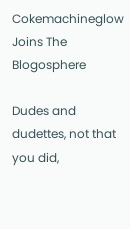Cokemachineglow Joins The Blogosphere

Dudes and dudettes, not that you did,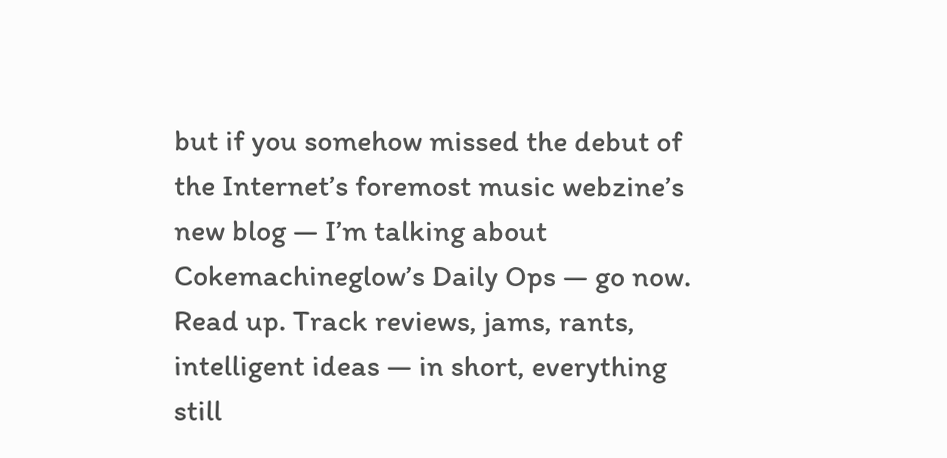but if you somehow missed the debut of the Internet’s foremost music webzine’s new blog — I’m talking about Cokemachineglow’s Daily Ops — go now. Read up. Track reviews, jams, rants, intelligent ideas — in short, everything still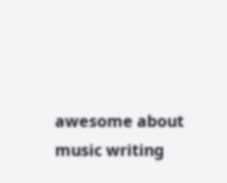awesome about music writing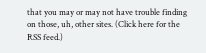that you may or may not have trouble finding on those, uh, other sites. (Click here for the RSS feed.)